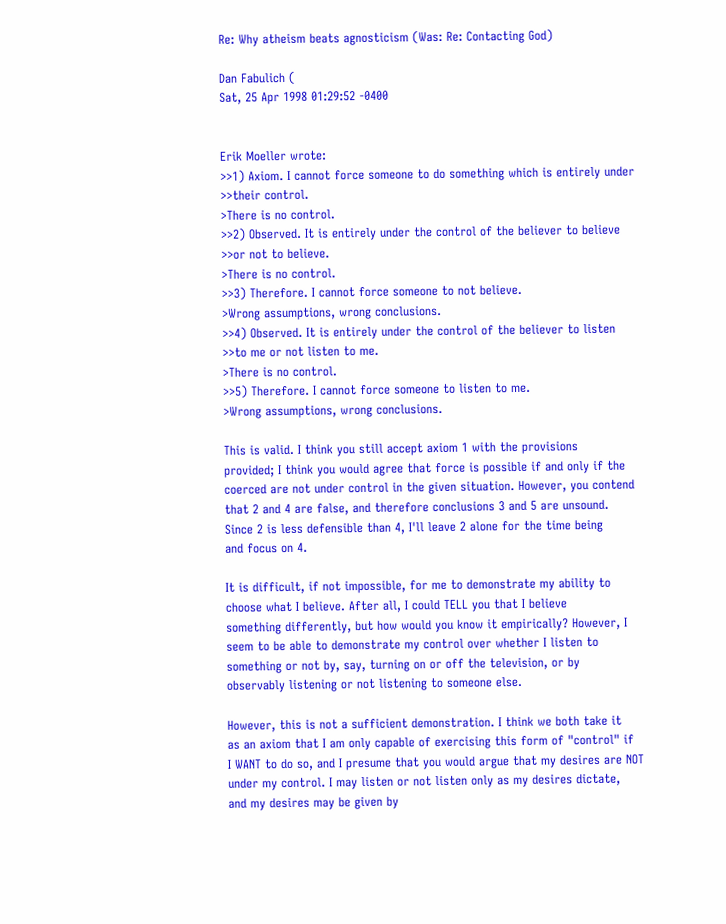Re: Why atheism beats agnosticism (Was: Re: Contacting God)

Dan Fabulich (
Sat, 25 Apr 1998 01:29:52 -0400


Erik Moeller wrote:
>>1) Axiom. I cannot force someone to do something which is entirely under
>>their control.
>There is no control.
>>2) Observed. It is entirely under the control of the believer to believe
>>or not to believe.
>There is no control.
>>3) Therefore. I cannot force someone to not believe.
>Wrong assumptions, wrong conclusions.
>>4) Observed. It is entirely under the control of the believer to listen
>>to me or not listen to me.
>There is no control.
>>5) Therefore. I cannot force someone to listen to me.
>Wrong assumptions, wrong conclusions.

This is valid. I think you still accept axiom 1 with the provisions
provided; I think you would agree that force is possible if and only if the
coerced are not under control in the given situation. However, you contend
that 2 and 4 are false, and therefore conclusions 3 and 5 are unsound.
Since 2 is less defensible than 4, I'll leave 2 alone for the time being
and focus on 4.

It is difficult, if not impossible, for me to demonstrate my ability to
choose what I believe. After all, I could TELL you that I believe
something differently, but how would you know it empirically? However, I
seem to be able to demonstrate my control over whether I listen to
something or not by, say, turning on or off the television, or by
observably listening or not listening to someone else.

However, this is not a sufficient demonstration. I think we both take it
as an axiom that I am only capable of exercising this form of "control" if
I WANT to do so, and I presume that you would argue that my desires are NOT
under my control. I may listen or not listen only as my desires dictate,
and my desires may be given by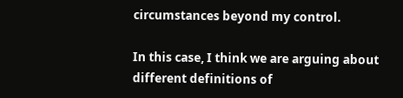circumstances beyond my control.

In this case, I think we are arguing about different definitions of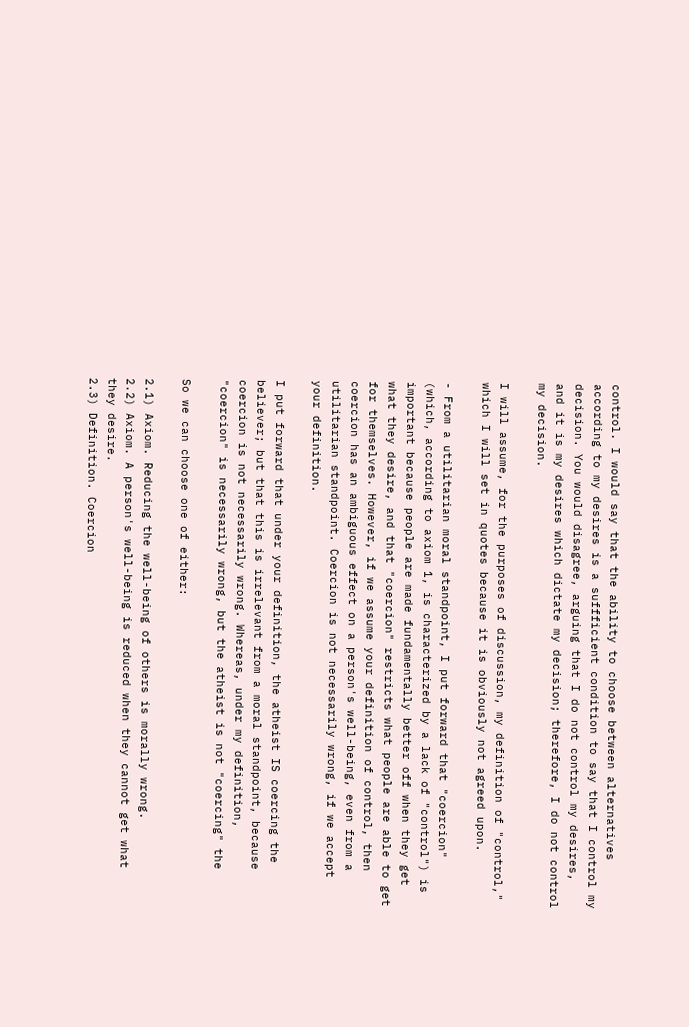control. I would say that the ability to choose between alternatives
according to my desires is a suffficient condition to say that I control my
decision. You would disagree, arguing that I do not control my desires,
and it is my desires which dictate my decision; therefore, I do not control
my decision.

I will assume, for the purposes of discussion, my definition of "control,"
which I will set in quotes because it is obviously not agreed upon.

- From a utilitarian moral standpoint, I put forward that "coercion"
(which, according to axiom 1, is characterized by a lack of "control") is
important because people are made fundamentally better off when they get
what they desire, and that "coercion" restricts what people are able to get
for themselves. However, if we assume your definition of control, then
coercion has an ambiguous effect on a person's well-being, even from a
utilitarian standpoint. Coercion is not necessarily wrong, if we accept
your definition.

I put forward that under your definition, the atheist IS coercing the
believer; but that this is irrelevant from a moral standpoint, because
coercion is not necessarily wrong. Whereas, under my definition,
"coercion" is necessarily wrong, but the atheist is not "coercing" the

So we can choose one of either:

2.1) Axiom. Reducing the well-being of others is morally wrong.
2.2) Axiom. A person's well-being is reduced when they cannot get what
they desire.
2.3) Definition. Coercion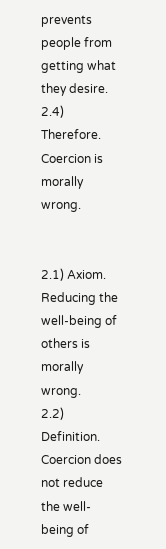prevents people from getting what they desire.
2.4) Therefore. Coercion is morally wrong.


2.1) Axiom. Reducing the well-being of others is morally wrong.
2.2) Definition. Coercion does not reduce the well-being of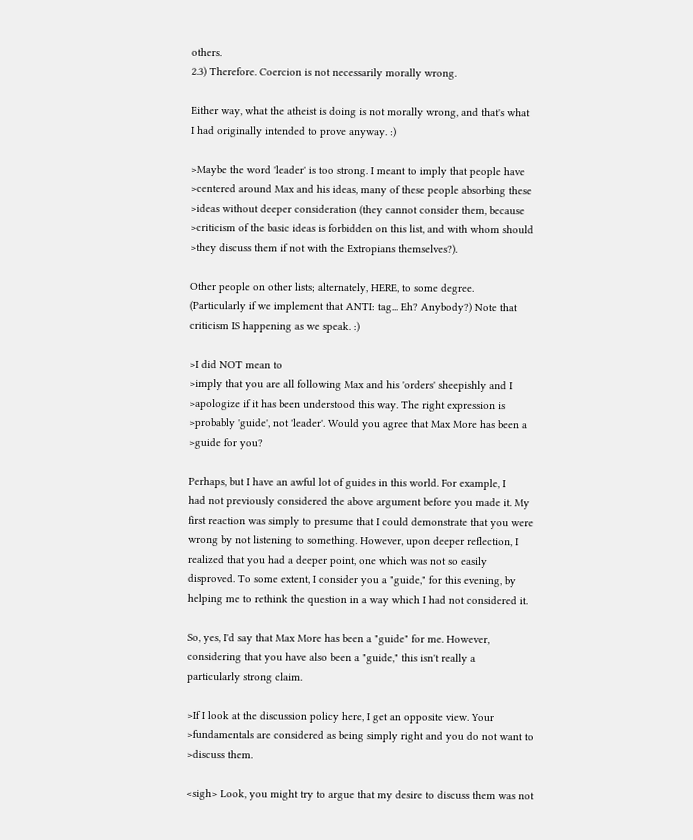others.
2.3) Therefore. Coercion is not necessarily morally wrong.

Either way, what the atheist is doing is not morally wrong, and that's what
I had originally intended to prove anyway. :)

>Maybe the word 'leader' is too strong. I meant to imply that people have
>centered around Max and his ideas, many of these people absorbing these
>ideas without deeper consideration (they cannot consider them, because
>criticism of the basic ideas is forbidden on this list, and with whom should
>they discuss them if not with the Extropians themselves?).

Other people on other lists; alternately, HERE, to some degree.
(Particularly if we implement that ANTI: tag... Eh? Anybody?) Note that
criticism IS happening as we speak. :)

>I did NOT mean to
>imply that you are all following Max and his 'orders' sheepishly and I
>apologize if it has been understood this way. The right expression is
>probably 'guide', not 'leader'. Would you agree that Max More has been a
>guide for you?

Perhaps, but I have an awful lot of guides in this world. For example, I
had not previously considered the above argument before you made it. My
first reaction was simply to presume that I could demonstrate that you were
wrong by not listening to something. However, upon deeper reflection, I
realized that you had a deeper point, one which was not so easily
disproved. To some extent, I consider you a "guide," for this evening, by
helping me to rethink the question in a way which I had not considered it.

So, yes, I'd say that Max More has been a "guide" for me. However,
considering that you have also been a "guide," this isn't really a
particularly strong claim.

>If I look at the discussion policy here, I get an opposite view. Your
>fundamentals are considered as being simply right and you do not want to
>discuss them.

<sigh> Look, you might try to argue that my desire to discuss them was not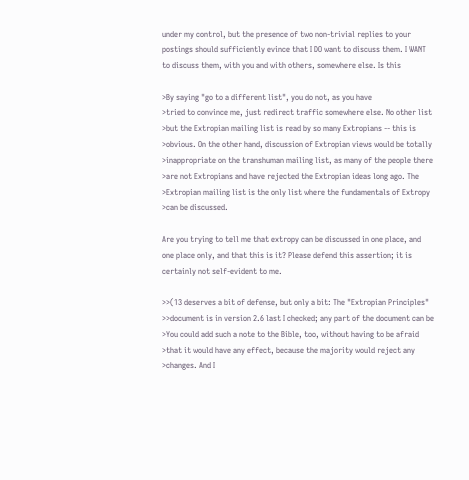under my control, but the presence of two non-trivial replies to your
postings should sufficiently evince that I DO want to discuss them. I WANT
to discuss them, with you and with others, somewhere else. Is this

>By saying "go to a different list", you do not, as you have
>tried to convince me, just redirect traffic somewhere else. No other list
>but the Extropian mailing list is read by so many Extropians -- this is
>obvious. On the other hand, discussion of Extropian views would be totally
>inappropriate on the transhuman mailing list, as many of the people there
>are not Extropians and have rejected the Extropian ideas long ago. The
>Extropian mailing list is the only list where the fundamentals of Extropy
>can be discussed.

Are you trying to tell me that extropy can be discussed in one place, and
one place only, and that this is it? Please defend this assertion; it is
certainly not self-evident to me.

>>(13 deserves a bit of defense, but only a bit: The "Extropian Principles"
>>document is in version 2.6 last I checked; any part of the document can be
>You could add such a note to the Bible, too, without having to be afraid
>that it would have any effect, because the majority would reject any
>changes. And I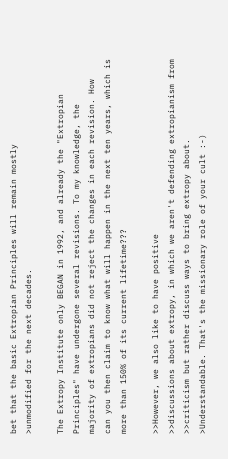bet that the basic Extropian Principles will remain mostly
>unmodified for the next decades.

The Extropy Institute only BEGAN in 1992, and already the "Extropian
Principles" have undergone several revisions. To my knowledge, the
majority of extropians did not reject the changes in each revision. How
can you then claim to know what will happen in the next ten years, which is
more than 150% of its current lifetime???

>>However, we also like to have positive
>>discussions about extropy, in which we aren't defending extropianism from
>>criticism but rather discuss ways to bring extropy about.
>Understandable. That's the missionary role of your cult :-)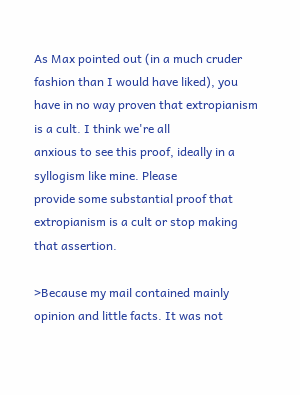As Max pointed out (in a much cruder fashion than I would have liked), you
have in no way proven that extropianism is a cult. I think we're all
anxious to see this proof, ideally in a syllogism like mine. Please
provide some substantial proof that extropianism is a cult or stop making
that assertion.

>Because my mail contained mainly opinion and little facts. It was not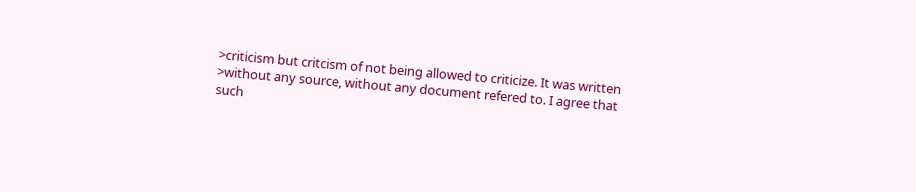>criticism but critcism of not being allowed to criticize. It was written
>without any source, without any document refered to. I agree that such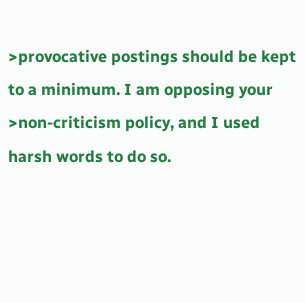>provocative postings should be kept to a minimum. I am opposing your
>non-criticism policy, and I used harsh words to do so.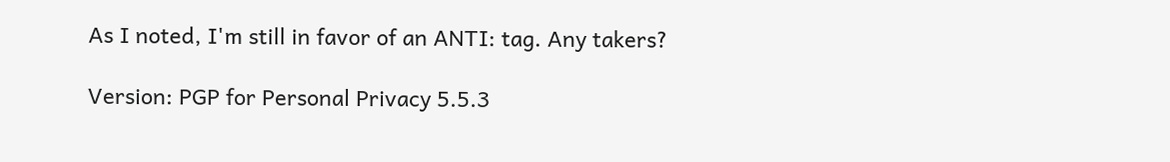As I noted, I'm still in favor of an ANTI: tag. Any takers?

Version: PGP for Personal Privacy 5.5.3